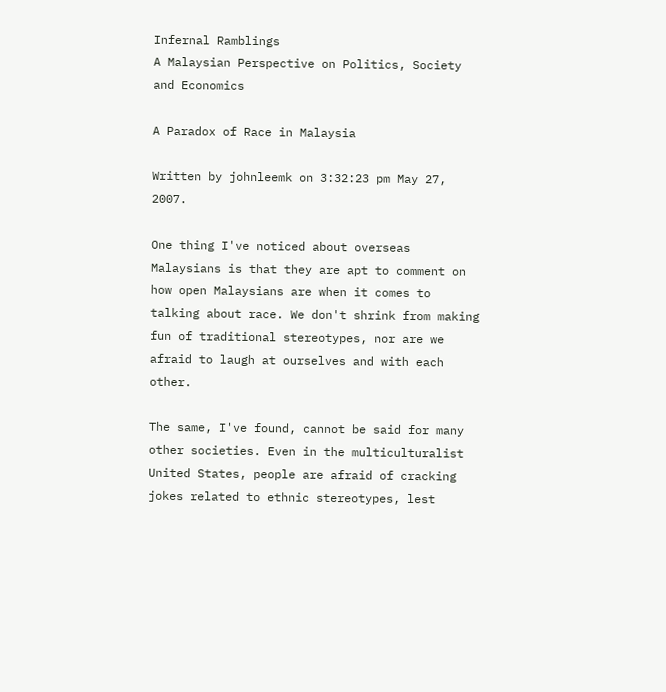Infernal Ramblings
A Malaysian Perspective on Politics, Society and Economics

A Paradox of Race in Malaysia

Written by johnleemk on 3:32:23 pm May 27, 2007.

One thing I've noticed about overseas Malaysians is that they are apt to comment on how open Malaysians are when it comes to talking about race. We don't shrink from making fun of traditional stereotypes, nor are we afraid to laugh at ourselves and with each other.

The same, I've found, cannot be said for many other societies. Even in the multiculturalist United States, people are afraid of cracking jokes related to ethnic stereotypes, lest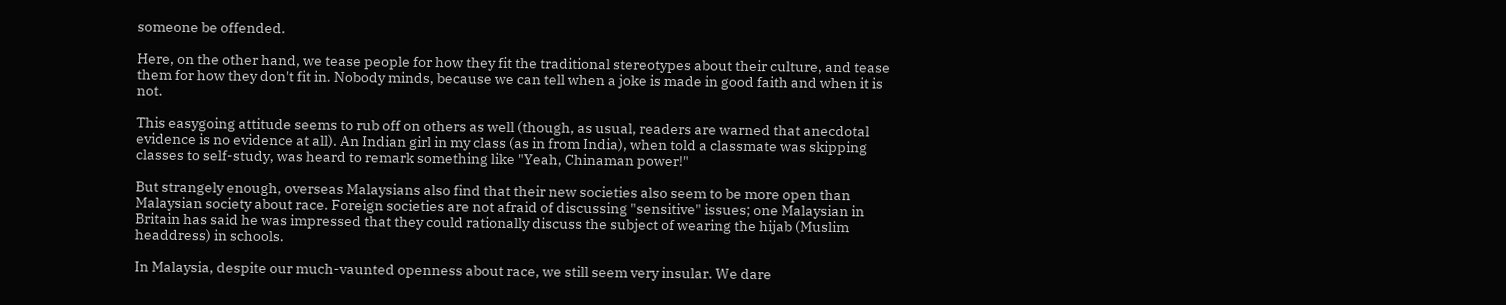someone be offended.

Here, on the other hand, we tease people for how they fit the traditional stereotypes about their culture, and tease them for how they don't fit in. Nobody minds, because we can tell when a joke is made in good faith and when it is not.

This easygoing attitude seems to rub off on others as well (though, as usual, readers are warned that anecdotal evidence is no evidence at all). An Indian girl in my class (as in from India), when told a classmate was skipping classes to self-study, was heard to remark something like "Yeah, Chinaman power!"

But strangely enough, overseas Malaysians also find that their new societies also seem to be more open than Malaysian society about race. Foreign societies are not afraid of discussing "sensitive" issues; one Malaysian in Britain has said he was impressed that they could rationally discuss the subject of wearing the hijab (Muslim headdress) in schools.

In Malaysia, despite our much-vaunted openness about race, we still seem very insular. We dare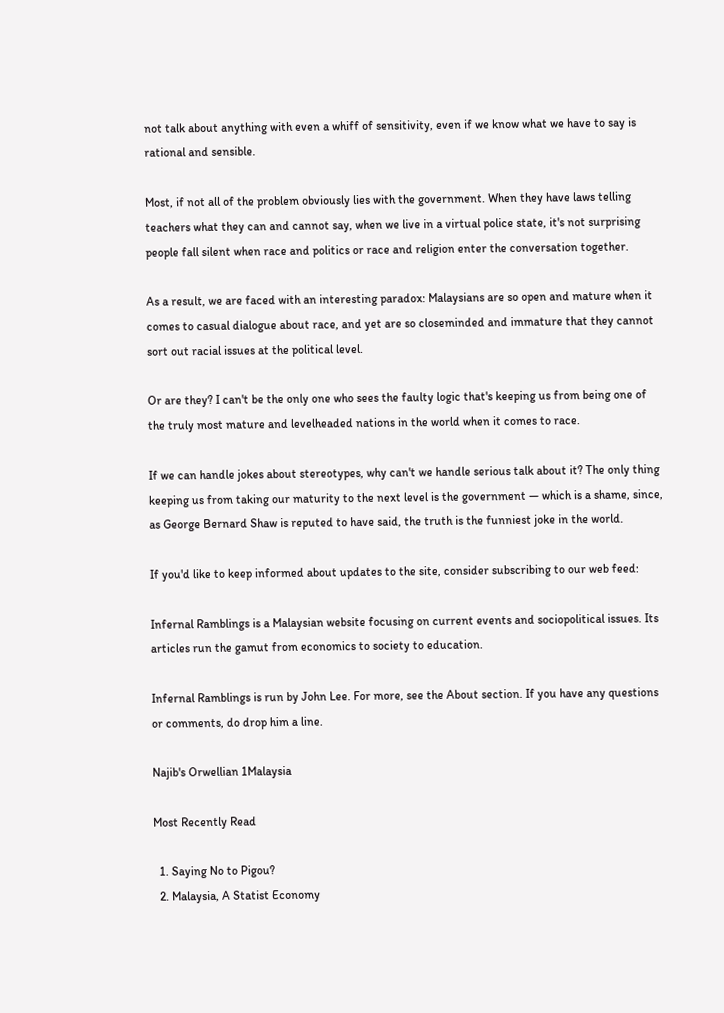not talk about anything with even a whiff of sensitivity, even if we know what we have to say is rational and sensible.

Most, if not all of the problem obviously lies with the government. When they have laws telling teachers what they can and cannot say, when we live in a virtual police state, it's not surprising people fall silent when race and politics or race and religion enter the conversation together.

As a result, we are faced with an interesting paradox: Malaysians are so open and mature when it comes to casual dialogue about race, and yet are so closeminded and immature that they cannot sort out racial issues at the political level.

Or are they? I can't be the only one who sees the faulty logic that's keeping us from being one of the truly most mature and levelheaded nations in the world when it comes to race.

If we can handle jokes about stereotypes, why can't we handle serious talk about it? The only thing keeping us from taking our maturity to the next level is the government — which is a shame, since, as George Bernard Shaw is reputed to have said, the truth is the funniest joke in the world.

If you'd like to keep informed about updates to the site, consider subscribing to our web feed:

Infernal Ramblings is a Malaysian website focusing on current events and sociopolitical issues. Its articles run the gamut from economics to society to education.

Infernal Ramblings is run by John Lee. For more, see the About section. If you have any questions or comments, do drop him a line.

Najib's Orwellian 1Malaysia

Most Recently Read

  1. Saying No to Pigou?
  2. Malaysia, A Statist Economy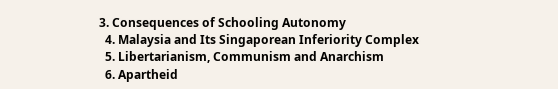3. Consequences of Schooling Autonomy
  4. Malaysia and Its Singaporean Inferiority Complex
  5. Libertarianism, Communism and Anarchism
  6. Apartheid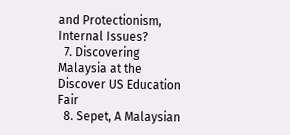and Protectionism, Internal Issues?
  7. Discovering Malaysia at the Discover US Education Fair
  8. Sepet, A Malaysian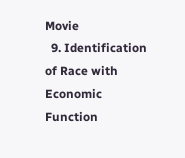Movie
  9. Identification of Race with Economic Function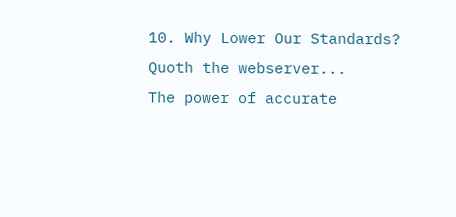10. Why Lower Our Standards?
Quoth the webserver...
The power of accurate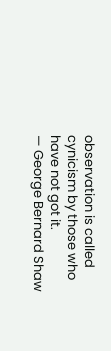observation is called cynicism by those who have not got it.
— George Bernard Shaw